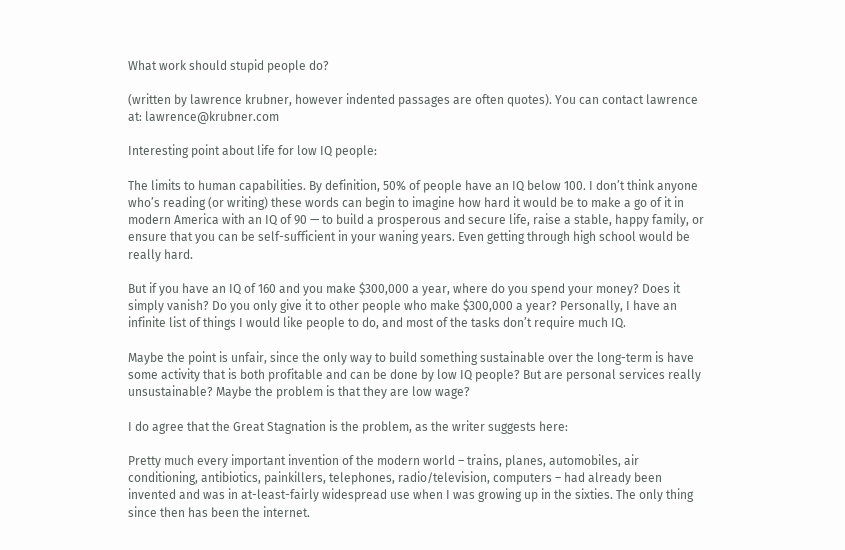What work should stupid people do?

(written by lawrence krubner, however indented passages are often quotes). You can contact lawrence at: lawrence@krubner.com

Interesting point about life for low IQ people:

The limits to human capabilities. By definition, 50% of people have an IQ below 100. I don’t think anyone who’s reading (or writing) these words can begin to imagine how hard it would be to make a go of it in modern America with an IQ of 90 — to build a prosperous and secure life, raise a stable, happy family, or ensure that you can be self-sufficient in your waning years. Even getting through high school would be really hard.

But if you have an IQ of 160 and you make $300,000 a year, where do you spend your money? Does it simply vanish? Do you only give it to other people who make $300,000 a year? Personally, I have an infinite list of things I would like people to do, and most of the tasks don’t require much IQ.

Maybe the point is unfair, since the only way to build something sustainable over the long-term is have some activity that is both profitable and can be done by low IQ people? But are personal services really unsustainable? Maybe the problem is that they are low wage?

I do agree that the Great Stagnation is the problem, as the writer suggests here:

Pretty much every important invention of the modern world – trains, planes, automobiles, air conditioning, antibiotics, painkillers, telephones, radio/television, computers – had already been invented and was in at-least-fairly widespread use when I was growing up in the sixties. The only thing since then has been the internet.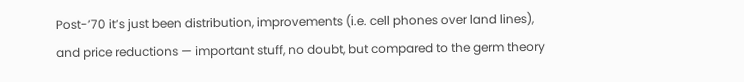Post-’70 it’s just been distribution, improvements (i.e. cell phones over land lines), and price reductions — important stuff, no doubt, but compared to the germ theory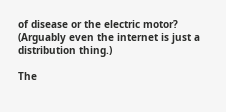of disease or the electric motor? (Arguably even the internet is just a distribution thing.)

The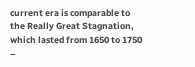current era is comparable to the Really Great Stagnation, which lasted from 1650 to 1750 –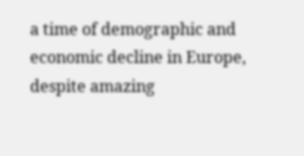a time of demographic and economic decline in Europe, despite amazing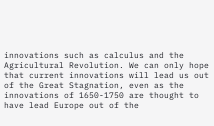innovations such as calculus and the Agricultural Revolution. We can only hope that current innovations will lead us out of the Great Stagnation, even as the innovations of 1650-1750 are thought to have lead Europe out of the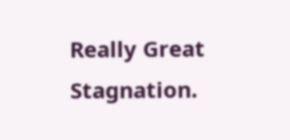Really Great Stagnation.